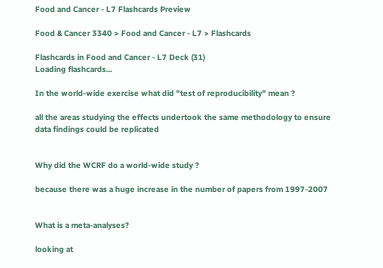Food and Cancer - L7 Flashcards Preview

Food & Cancer 3340 > Food and Cancer - L7 > Flashcards

Flashcards in Food and Cancer - L7 Deck (31)
Loading flashcards...

In the world-wide exercise what did "test of reproducibility" mean ?

all the areas studying the effects undertook the same methodology to ensure data findings could be replicated


Why did the WCRF do a world-wide study ?

because there was a huge increase in the number of papers from 1997-2007


What is a meta-analyses?

looking at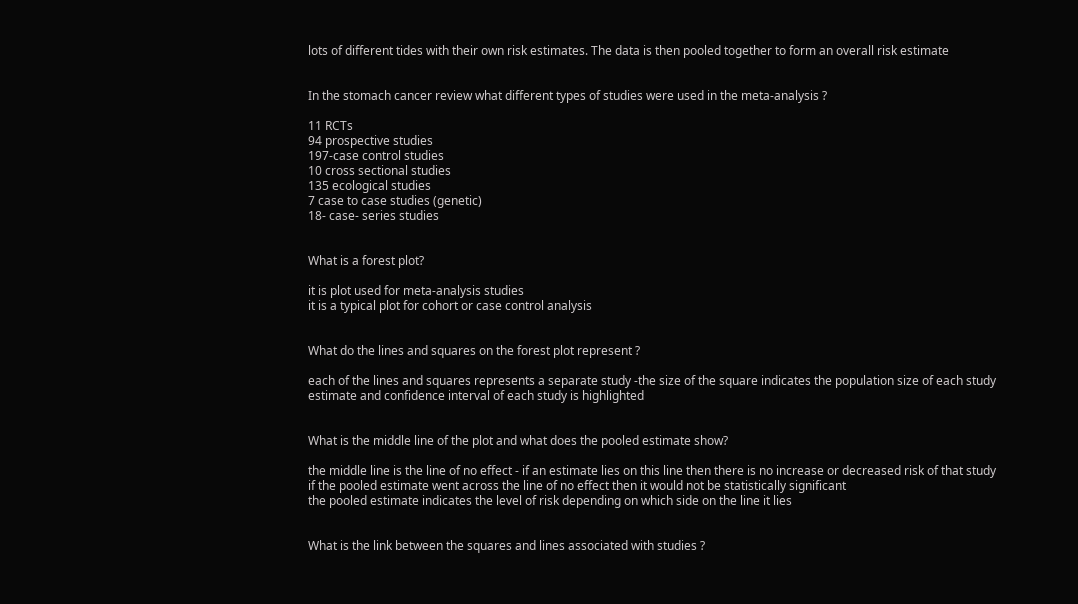lots of different tides with their own risk estimates. The data is then pooled together to form an overall risk estimate


In the stomach cancer review what different types of studies were used in the meta-analysis ?

11 RCTs
94 prospective studies
197-case control studies
10 cross sectional studies
135 ecological studies
7 case to case studies (genetic)
18- case- series studies


What is a forest plot?

it is plot used for meta-analysis studies
it is a typical plot for cohort or case control analysis


What do the lines and squares on the forest plot represent ?

each of the lines and squares represents a separate study -the size of the square indicates the population size of each study
estimate and confidence interval of each study is highlighted


What is the middle line of the plot and what does the pooled estimate show?

the middle line is the line of no effect - if an estimate lies on this line then there is no increase or decreased risk of that study
if the pooled estimate went across the line of no effect then it would not be statistically significant
the pooled estimate indicates the level of risk depending on which side on the line it lies


What is the link between the squares and lines associated with studies ?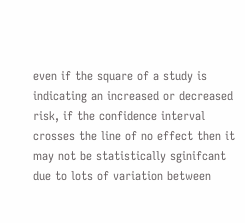even if the square of a study is indicating an increased or decreased risk, if the confidence interval crosses the line of no effect then it may not be statistically sginifcant due to lots of variation between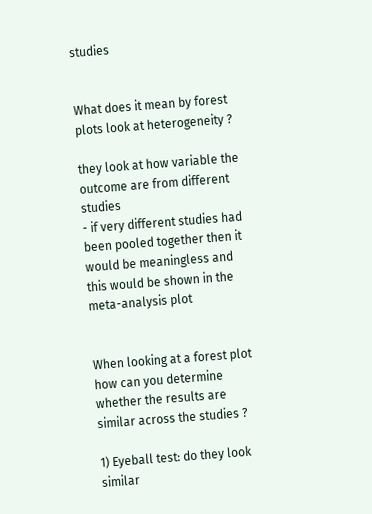studies


What does it mean by forest plots look at heterogeneity ?

they look at how variable the outcome are from different studies
- if very different studies had been pooled together then it would be meaningless and this would be shown in the meta-analysis plot


When looking at a forest plot how can you determine whether the results are similar across the studies ?

1) Eyeball test: do they look similar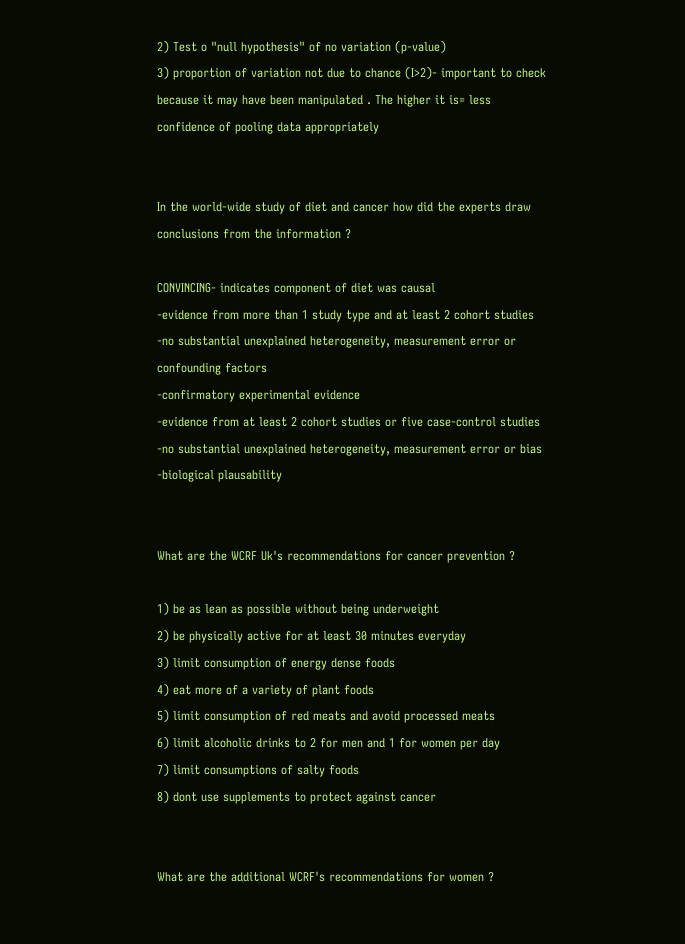2) Test o "null hypothesis" of no variation (p-value)
3) proportion of variation not due to chance (I>2)- important to check because it may have been manipulated . The higher it is= less confidence of pooling data appropriately


In the world-wide study of diet and cancer how did the experts draw conclusions from the information ?

CONVINCING- indicates component of diet was causal
-evidence from more than 1 study type and at least 2 cohort studies
-no substantial unexplained heterogeneity, measurement error or confounding factors
-confirmatory experimental evidence
-evidence from at least 2 cohort studies or five case-control studies
-no substantial unexplained heterogeneity, measurement error or bias
-biological plausability


What are the WCRF Uk's recommendations for cancer prevention ?

1) be as lean as possible without being underweight
2) be physically active for at least 30 minutes everyday
3) limit consumption of energy dense foods
4) eat more of a variety of plant foods
5) limit consumption of red meats and avoid processed meats
6) limit alcoholic drinks to 2 for men and 1 for women per day
7) limit consumptions of salty foods
8) dont use supplements to protect against cancer


What are the additional WCRF's recommendations for women ?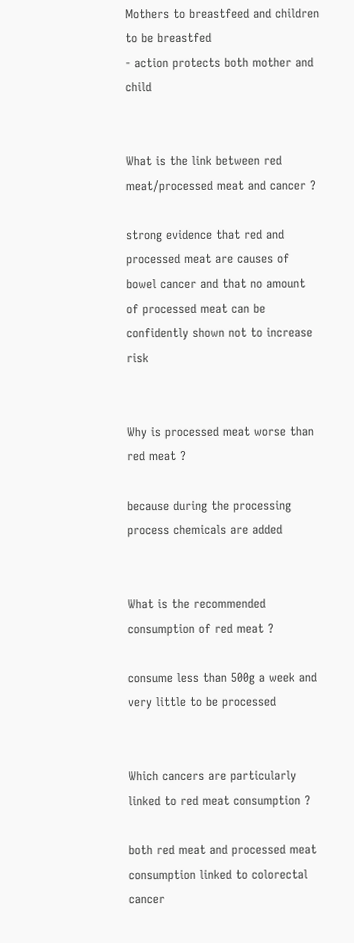Mothers to breastfeed and children to be breastfed
- action protects both mother and child


What is the link between red meat/processed meat and cancer ?

strong evidence that red and processed meat are causes of bowel cancer and that no amount of processed meat can be confidently shown not to increase risk


Why is processed meat worse than red meat ?

because during the processing process chemicals are added


What is the recommended consumption of red meat ?

consume less than 500g a week and very little to be processed


Which cancers are particularly linked to red meat consumption ?

both red meat and processed meat consumption linked to colorectal cancer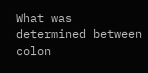What was determined between colon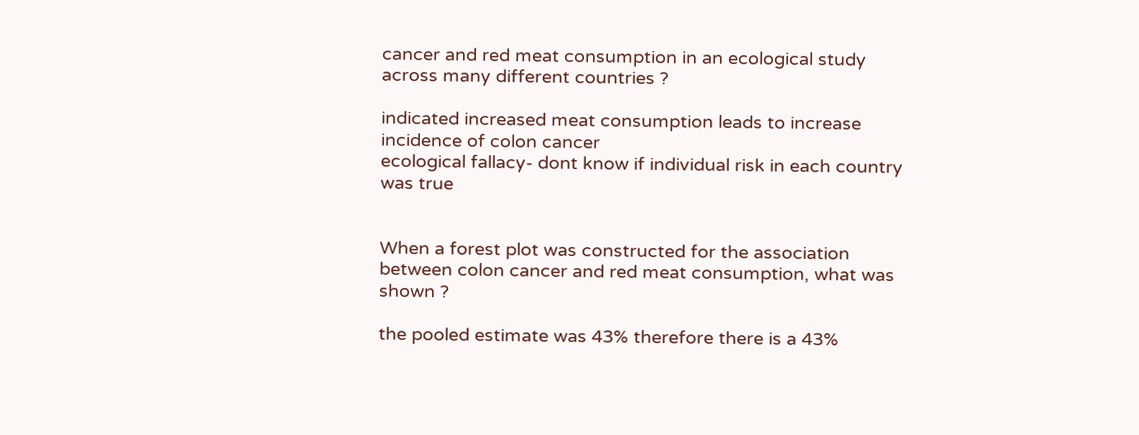cancer and red meat consumption in an ecological study across many different countries ?

indicated increased meat consumption leads to increase incidence of colon cancer
ecological fallacy- dont know if individual risk in each country was true


When a forest plot was constructed for the association between colon cancer and red meat consumption, what was shown ?

the pooled estimate was 43% therefore there is a 43%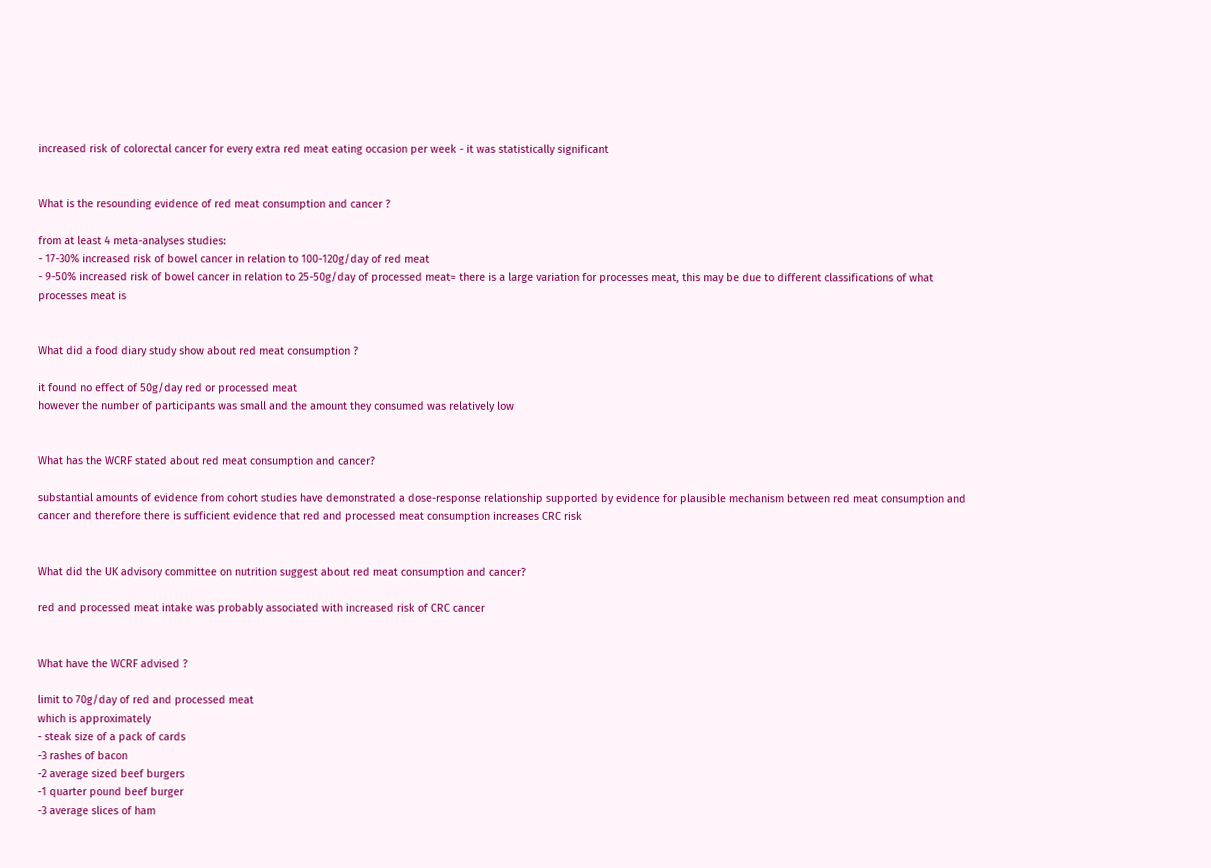increased risk of colorectal cancer for every extra red meat eating occasion per week - it was statistically significant


What is the resounding evidence of red meat consumption and cancer ?

from at least 4 meta-analyses studies:
- 17-30% increased risk of bowel cancer in relation to 100-120g/day of red meat
- 9-50% increased risk of bowel cancer in relation to 25-50g/day of processed meat= there is a large variation for processes meat, this may be due to different classifications of what processes meat is


What did a food diary study show about red meat consumption ?

it found no effect of 50g/day red or processed meat
however the number of participants was small and the amount they consumed was relatively low


What has the WCRF stated about red meat consumption and cancer?

substantial amounts of evidence from cohort studies have demonstrated a dose-response relationship supported by evidence for plausible mechanism between red meat consumption and cancer and therefore there is sufficient evidence that red and processed meat consumption increases CRC risk


What did the UK advisory committee on nutrition suggest about red meat consumption and cancer?

red and processed meat intake was probably associated with increased risk of CRC cancer


What have the WCRF advised ?

limit to 70g/day of red and processed meat
which is approximately
- steak size of a pack of cards
-3 rashes of bacon
-2 average sized beef burgers
-1 quarter pound beef burger
-3 average slices of ham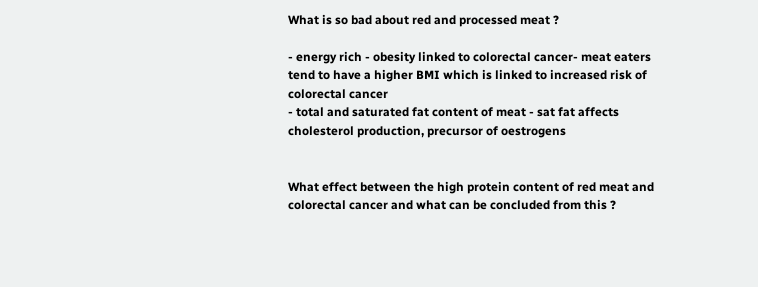What is so bad about red and processed meat ?

- energy rich - obesity linked to colorectal cancer- meat eaters tend to have a higher BMI which is linked to increased risk of colorectal cancer
- total and saturated fat content of meat - sat fat affects cholesterol production, precursor of oestrogens


What effect between the high protein content of red meat and colorectal cancer and what can be concluded from this ?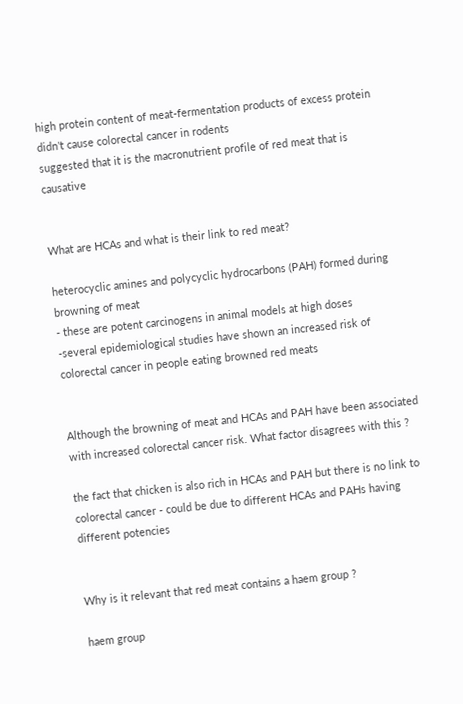high protein content of meat-fermentation products of excess protein didn't cause colorectal cancer in rodents
suggested that it is the macronutrient profile of red meat that is causative


What are HCAs and what is their link to red meat?

heterocyclic amines and polycyclic hydrocarbons (PAH) formed during browning of meat
- these are potent carcinogens in animal models at high doses
-several epidemiological studies have shown an increased risk of colorectal cancer in people eating browned red meats


Although the browning of meat and HCAs and PAH have been associated with increased colorectal cancer risk. What factor disagrees with this ?

the fact that chicken is also rich in HCAs and PAH but there is no link to colorectal cancer - could be due to different HCAs and PAHs having different potencies


Why is it relevant that red meat contains a haem group ?

haem group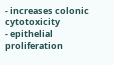- increases colonic cytotoxicity
- epithelial proliferation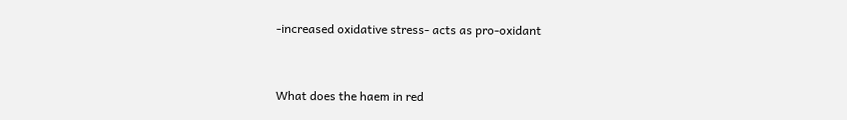-increased oxidative stress- acts as pro-oxidant


What does the haem in red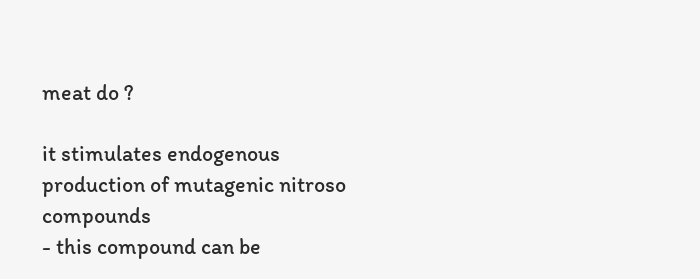meat do ?

it stimulates endogenous production of mutagenic nitroso compounds
- this compound can be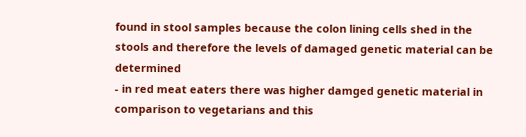found in stool samples because the colon lining cells shed in the stools and therefore the levels of damaged genetic material can be determined
- in red meat eaters there was higher damged genetic material in comparison to vegetarians and this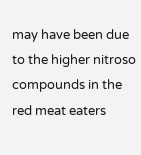may have been due to the higher nitroso compounds in the red meat eaters